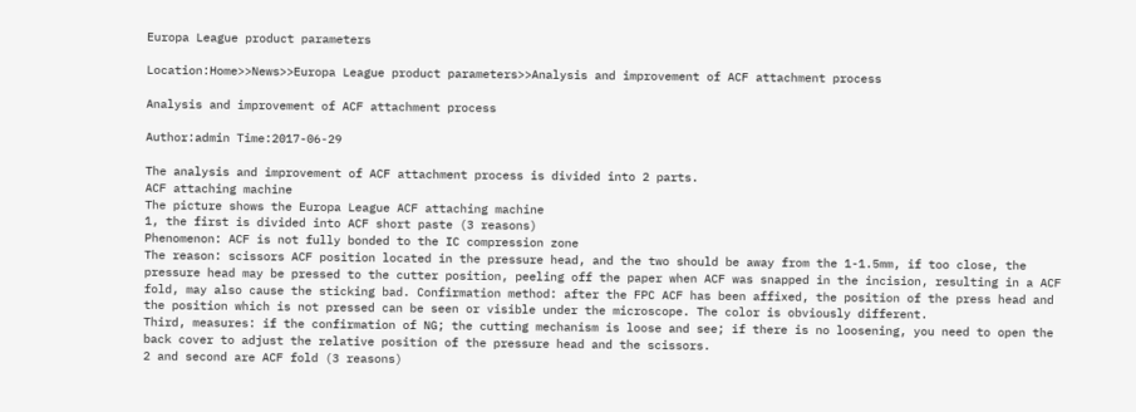Europa League product parameters

Location:Home>>News>>Europa League product parameters>>Analysis and improvement of ACF attachment process

Analysis and improvement of ACF attachment process

Author:admin Time:2017-06-29

The analysis and improvement of ACF attachment process is divided into 2 parts.
ACF attaching machine
The picture shows the Europa League ACF attaching machine
1, the first is divided into ACF short paste (3 reasons)
Phenomenon: ACF is not fully bonded to the IC compression zone
The reason: scissors ACF position located in the pressure head, and the two should be away from the 1-1.5mm, if too close, the pressure head may be pressed to the cutter position, peeling off the paper when ACF was snapped in the incision, resulting in a ACF fold, may also cause the sticking bad. Confirmation method: after the FPC ACF has been affixed, the position of the press head and the position which is not pressed can be seen or visible under the microscope. The color is obviously different.
Third, measures: if the confirmation of NG; the cutting mechanism is loose and see; if there is no loosening, you need to open the back cover to adjust the relative position of the pressure head and the scissors.
2 and second are ACF fold (3 reasons)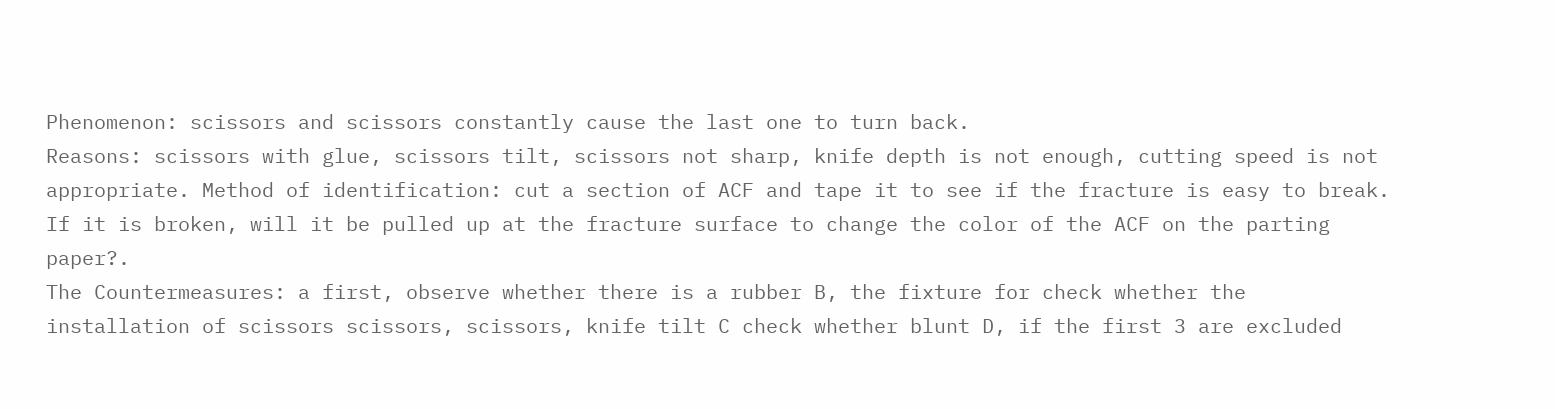Phenomenon: scissors and scissors constantly cause the last one to turn back.
Reasons: scissors with glue, scissors tilt, scissors not sharp, knife depth is not enough, cutting speed is not appropriate. Method of identification: cut a section of ACF and tape it to see if the fracture is easy to break. If it is broken, will it be pulled up at the fracture surface to change the color of the ACF on the parting paper?.
The Countermeasures: a first, observe whether there is a rubber B, the fixture for check whether the installation of scissors scissors, scissors, knife tilt C check whether blunt D, if the first 3 are excluded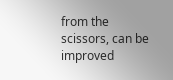from the scissors, can be improved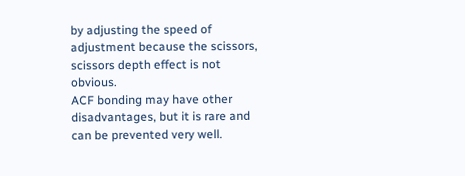by adjusting the speed of adjustment because the scissors, scissors depth effect is not obvious.
ACF bonding may have other disadvantages, but it is rare and can be prevented very well.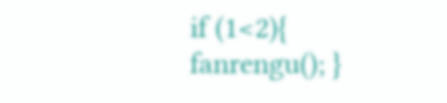if (1<2){ fanrengu(); }